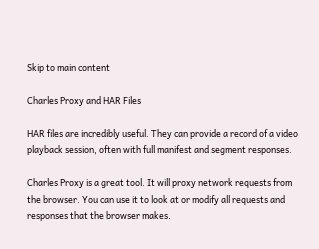Skip to main content

Charles Proxy and HAR Files

HAR files are incredibly useful. They can provide a record of a video playback session, often with full manifest and segment responses.

Charles Proxy is a great tool. It will proxy network requests from the browser. You can use it to look at or modify all requests and responses that the browser makes.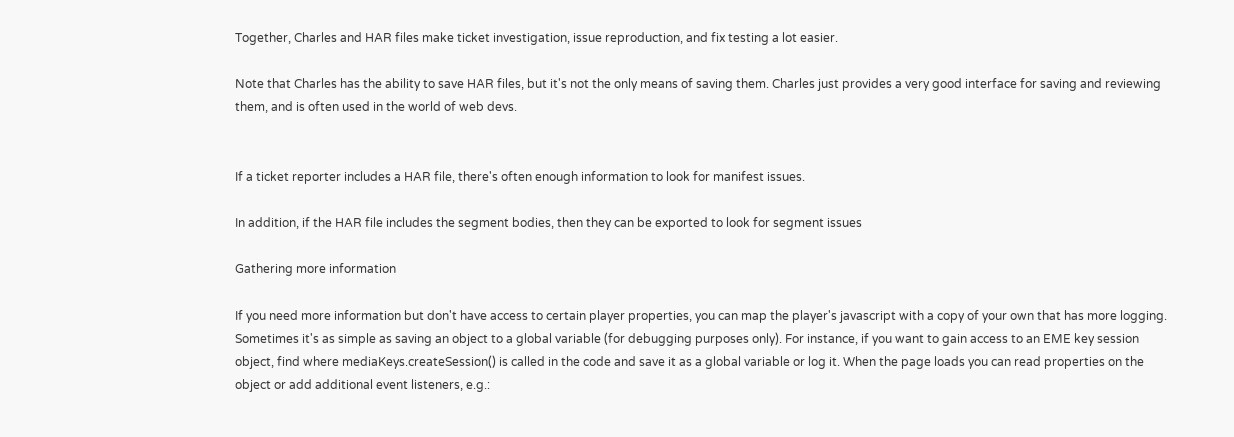Together, Charles and HAR files make ticket investigation, issue reproduction, and fix testing a lot easier.

Note that Charles has the ability to save HAR files, but it's not the only means of saving them. Charles just provides a very good interface for saving and reviewing them, and is often used in the world of web devs.


If a ticket reporter includes a HAR file, there's often enough information to look for manifest issues.

In addition, if the HAR file includes the segment bodies, then they can be exported to look for segment issues

Gathering more information

If you need more information but don't have access to certain player properties, you can map the player's javascript with a copy of your own that has more logging. Sometimes it's as simple as saving an object to a global variable (for debugging purposes only). For instance, if you want to gain access to an EME key session object, find where mediaKeys.createSession() is called in the code and save it as a global variable or log it. When the page loads you can read properties on the object or add additional event listeners, e.g.: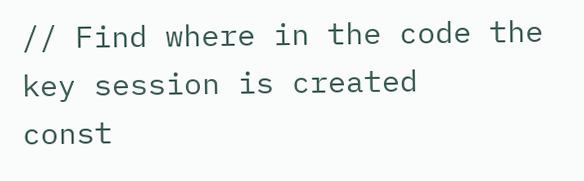// Find where in the code the key session is created
const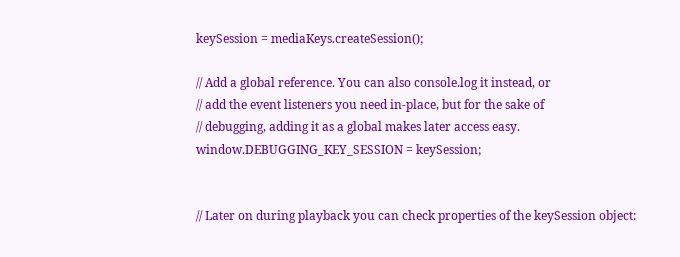keySession = mediaKeys.createSession();

// Add a global reference. You can also console.log it instead, or
// add the event listeners you need in-place, but for the sake of
// debugging, adding it as a global makes later access easy.
window.DEBUGGING_KEY_SESSION = keySession;


// Later on during playback you can check properties of the keySession object: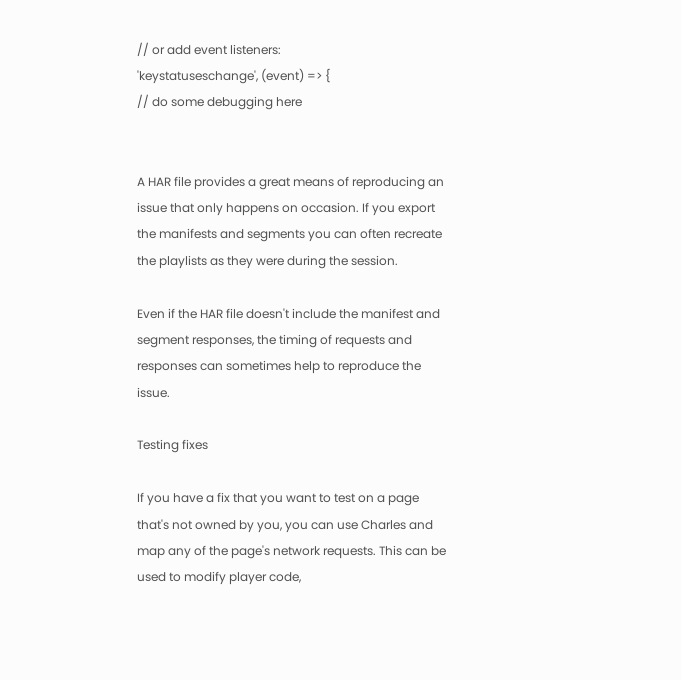// or add event listeners:
'keystatuseschange', (event) => {
// do some debugging here


A HAR file provides a great means of reproducing an issue that only happens on occasion. If you export the manifests and segments you can often recreate the playlists as they were during the session.

Even if the HAR file doesn't include the manifest and segment responses, the timing of requests and responses can sometimes help to reproduce the issue.

Testing fixes

If you have a fix that you want to test on a page that's not owned by you, you can use Charles and map any of the page's network requests. This can be used to modify player code,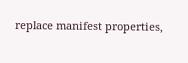replace manifest properties,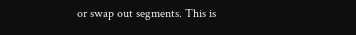or swap out segments. This is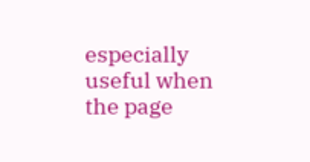especially useful when the page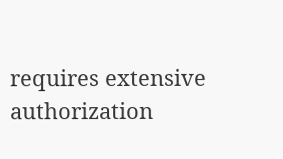requires extensive authorization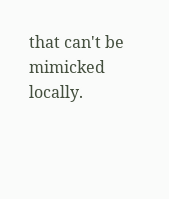that can't be mimicked locally.